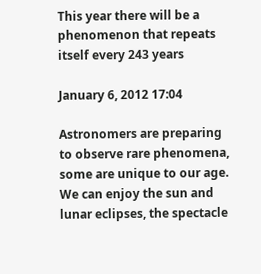This year there will be a phenomenon that repeats itself every 243 years

January 6, 2012 17:04

Astronomers are preparing to observe rare phenomena, some are unique to our age. We can enjoy the sun and lunar eclipses, the spectacle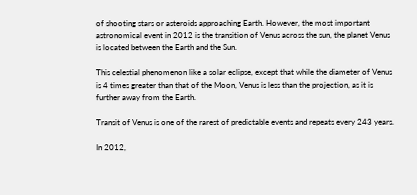of shooting stars or asteroids approaching Earth. However, the most important astronomical event in 2012 is the transition of Venus across the sun, the planet Venus is located between the Earth and the Sun.

This celestial phenomenon like a solar eclipse, except that while the diameter of Venus is 4 times greater than that of the Moon, Venus is less than the projection, as it is further away from the Earth.

Transit of Venus is one of the rarest of predictable events and repeats every 243 years.

In 2012,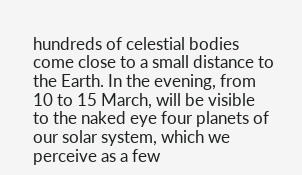hundreds of celestial bodies come close to a small distance to the Earth. In the evening, from 10 to 15 March, will be visible to the naked eye four planets of our solar system, which we perceive as a few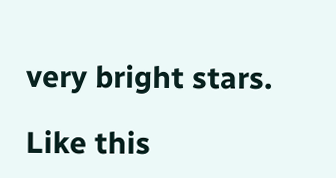very bright stars.

Like this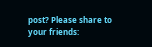post? Please share to your friends: